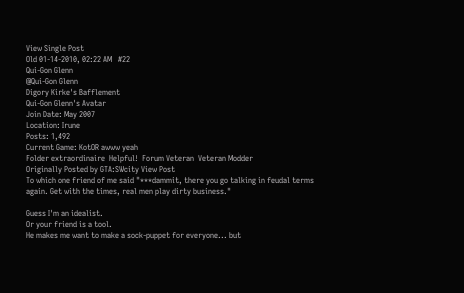View Single Post
Old 01-14-2010, 02:22 AM   #22
Qui-Gon Glenn
@Qui-Gon Glenn
Digory Kirke's Bafflement
Qui-Gon Glenn's Avatar
Join Date: May 2007
Location: Irune
Posts: 1,492
Current Game: KotOR awww yeah
Folder extraordinaire  Helpful!  Forum Veteran  Veteran Modder
Originally Posted by GTA:SWcity View Post
To which one friend of me said "***dammit, there you go talking in feudal terms again. Get with the times, real men play dirty business."

Guess I'm an idealist.
Or your friend is a tool.
He makes me want to make a sock-puppet for everyone... but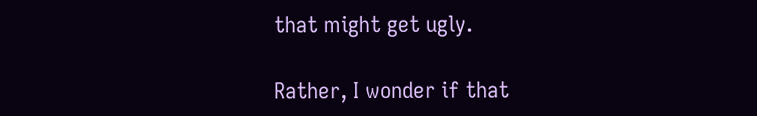that might get ugly.

Rather, I wonder if that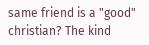same friend is a "good" christian? The kind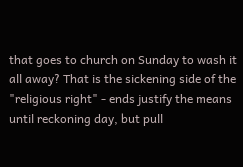that goes to church on Sunday to wash it all away? That is the sickening side of the "religious right" - ends justify the means until reckoning day, but pull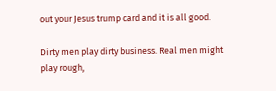out your Jesus trump card and it is all good.

Dirty men play dirty business. Real men might play rough,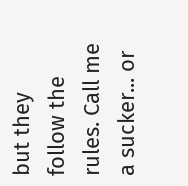but they follow the rules. Call me a sucker... or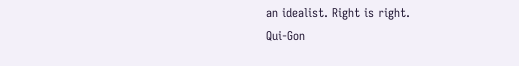an idealist. Right is right.
Qui-Gon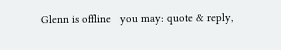Glenn is offline   you may: quote & reply,